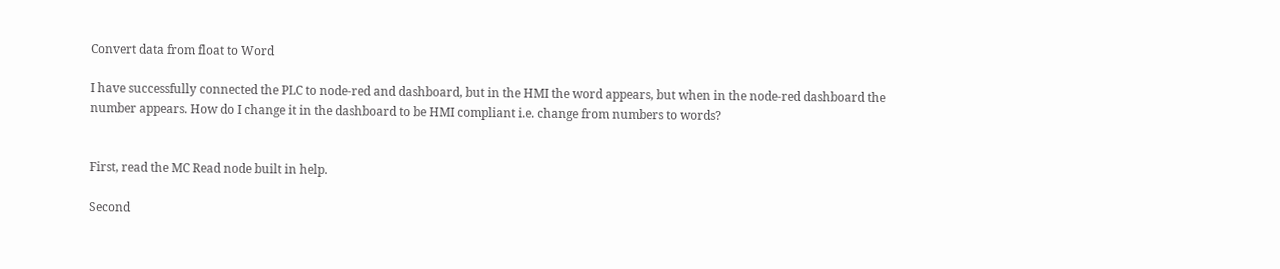Convert data from float to Word

I have successfully connected the PLC to node-red and dashboard, but in the HMI the word appears, but when in the node-red dashboard the number appears. How do I change it in the dashboard to be HMI compliant i.e. change from numbers to words?


First, read the MC Read node built in help.

Second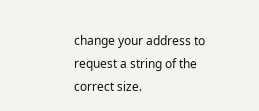change your address to request a string of the correct size.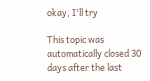okay, I'll try

This topic was automatically closed 30 days after the last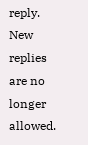reply. New replies are no longer allowed.